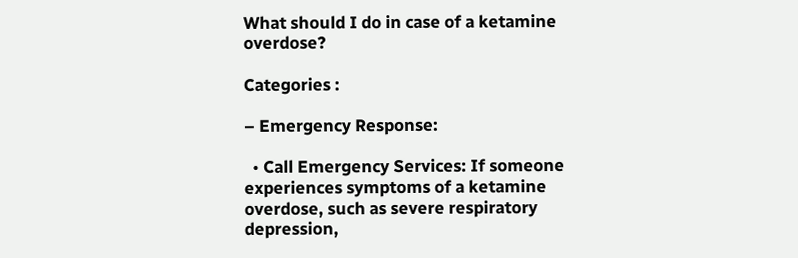What should I do in case of a ketamine overdose?

Categories :

– Emergency Response:

  • Call Emergency Services: If someone experiences symptoms of a ketamine overdose, such as severe respiratory depression,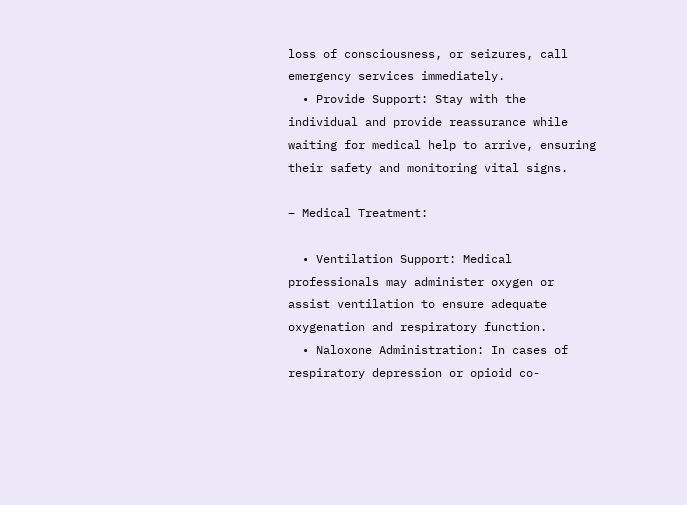loss of consciousness, or seizures, call emergency services immediately.
  • Provide Support: Stay with the individual and provide reassurance while waiting for medical help to arrive, ensuring their safety and monitoring vital signs.

– Medical Treatment:

  • Ventilation Support: Medical professionals may administer oxygen or assist ventilation to ensure adequate oxygenation and respiratory function.
  • Naloxone Administration: In cases of respiratory depression or opioid co-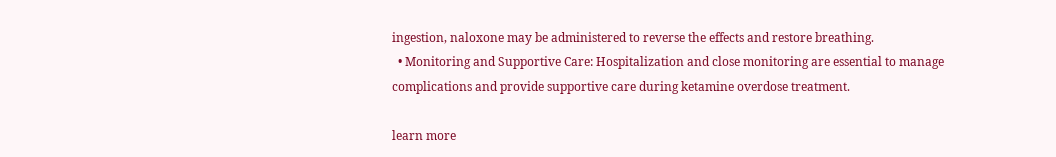ingestion, naloxone may be administered to reverse the effects and restore breathing.
  • Monitoring and Supportive Care: Hospitalization and close monitoring are essential to manage complications and provide supportive care during ketamine overdose treatment.

learn more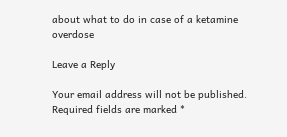about what to do in case of a ketamine overdose

Leave a Reply

Your email address will not be published. Required fields are marked *